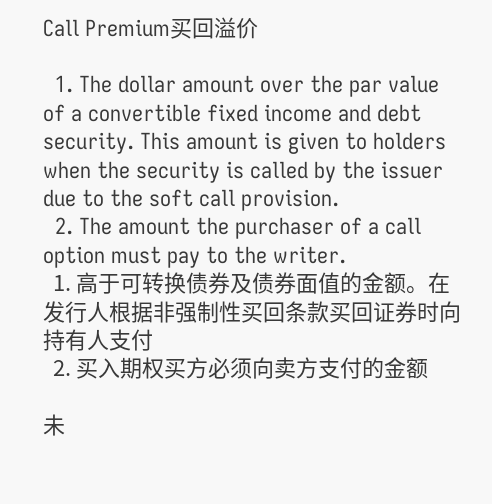Call Premium买回溢价

  1. The dollar amount over the par value of a convertible fixed income and debt security. This amount is given to holders when the security is called by the issuer due to the soft call provision.
  2. The amount the purchaser of a call option must pay to the writer.
  1. 高于可转换债券及债券面值的金额。在发行人根据非强制性买回条款买回证券时向持有人支付
  2. 买入期权买方必须向卖方支付的金额

未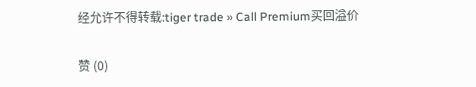经允许不得转载:tiger trade » Call Premium买回溢价

赞 (0)